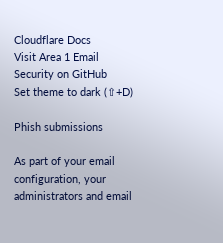Cloudflare Docs
Visit Area 1 Email Security on GitHub
Set theme to dark (⇧+D)

Phish submissions

As part of your email configuration, your administrators and email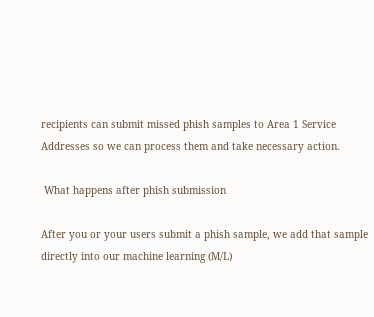recipients can submit missed phish samples to Area 1 Service Addresses so we can process them and take necessary action.

 What happens after phish submission

After you or your users submit a phish sample, we add that sample directly into our machine learning (M/L)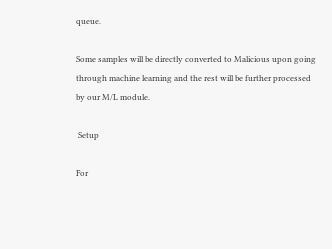queue.

Some samples will be directly converted to Malicious upon going through machine learning and the rest will be further processed by our M/L module.

 Setup

For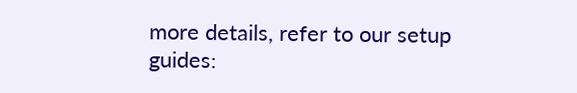more details, refer to our setup guides: